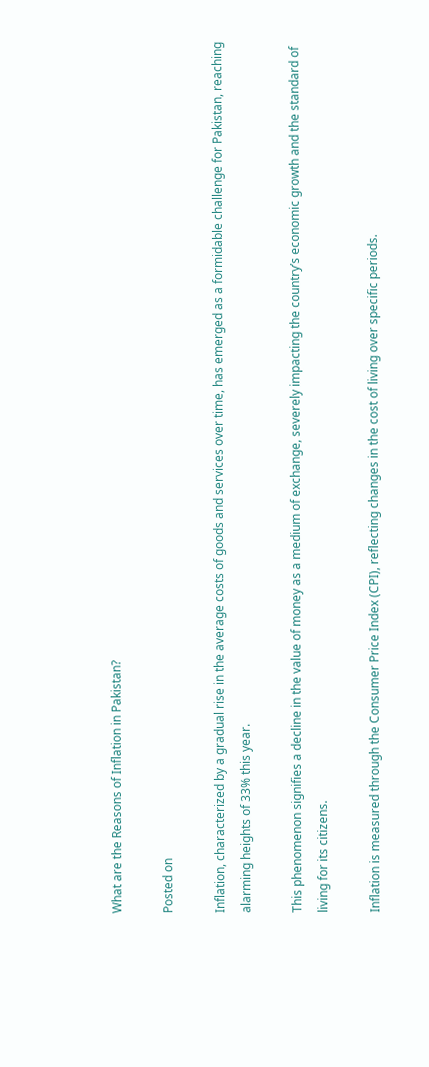What are the Reasons of Inflation in Pakistan?

Posted on

Inflation, characterized by a gradual rise in the average costs of goods and services over time, has emerged as a formidable challenge for Pakistan, reaching alarming heights of 33% this year.

This phenomenon signifies a decline in the value of money as a medium of exchange, severely impacting the country’s economic growth and the standard of living for its citizens.

Inflation is measured through the Consumer Price Index (CPI), reflecting changes in the cost of living over specific periods.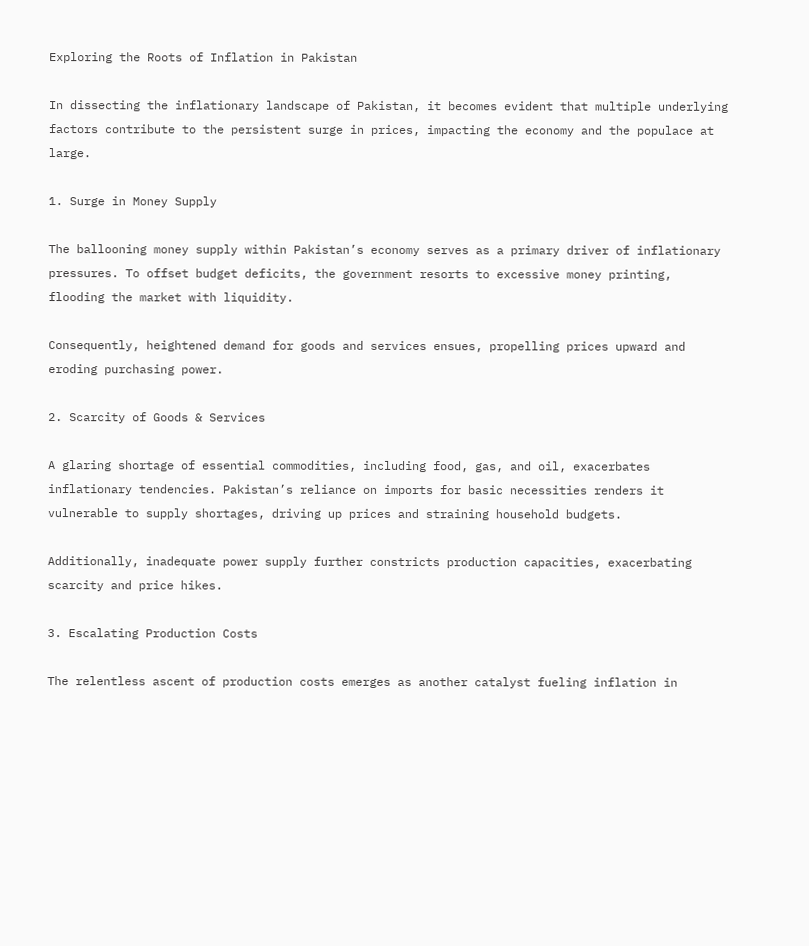Exploring the Roots of Inflation in Pakistan

In dissecting the inflationary landscape of Pakistan, it becomes evident that multiple underlying factors contribute to the persistent surge in prices, impacting the economy and the populace at large.

1. Surge in Money Supply

The ballooning money supply within Pakistan’s economy serves as a primary driver of inflationary pressures. To offset budget deficits, the government resorts to excessive money printing, flooding the market with liquidity.

Consequently, heightened demand for goods and services ensues, propelling prices upward and eroding purchasing power.

2. Scarcity of Goods & Services

A glaring shortage of essential commodities, including food, gas, and oil, exacerbates inflationary tendencies. Pakistan’s reliance on imports for basic necessities renders it vulnerable to supply shortages, driving up prices and straining household budgets.

Additionally, inadequate power supply further constricts production capacities, exacerbating scarcity and price hikes.

3. Escalating Production Costs

The relentless ascent of production costs emerges as another catalyst fueling inflation in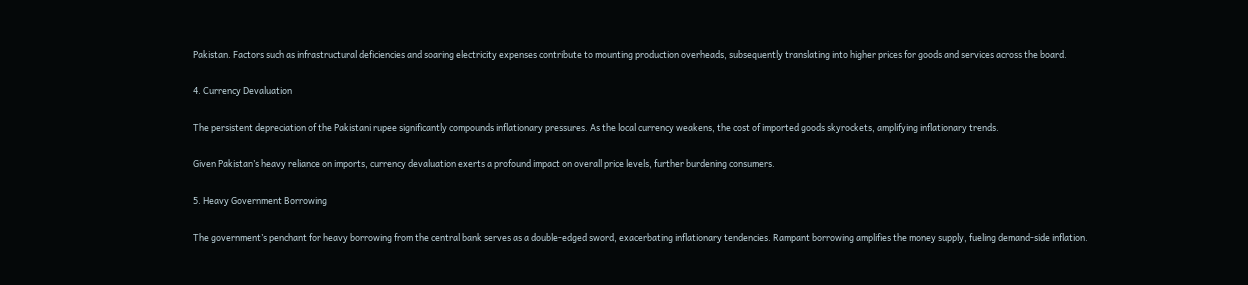Pakistan. Factors such as infrastructural deficiencies and soaring electricity expenses contribute to mounting production overheads, subsequently translating into higher prices for goods and services across the board.

4. Currency Devaluation

The persistent depreciation of the Pakistani rupee significantly compounds inflationary pressures. As the local currency weakens, the cost of imported goods skyrockets, amplifying inflationary trends.

Given Pakistan’s heavy reliance on imports, currency devaluation exerts a profound impact on overall price levels, further burdening consumers.

5. Heavy Government Borrowing

The government’s penchant for heavy borrowing from the central bank serves as a double-edged sword, exacerbating inflationary tendencies. Rampant borrowing amplifies the money supply, fueling demand-side inflation.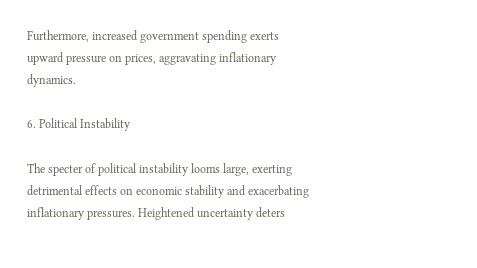Furthermore, increased government spending exerts upward pressure on prices, aggravating inflationary dynamics.

6. Political Instability

The specter of political instability looms large, exerting detrimental effects on economic stability and exacerbating inflationary pressures. Heightened uncertainty deters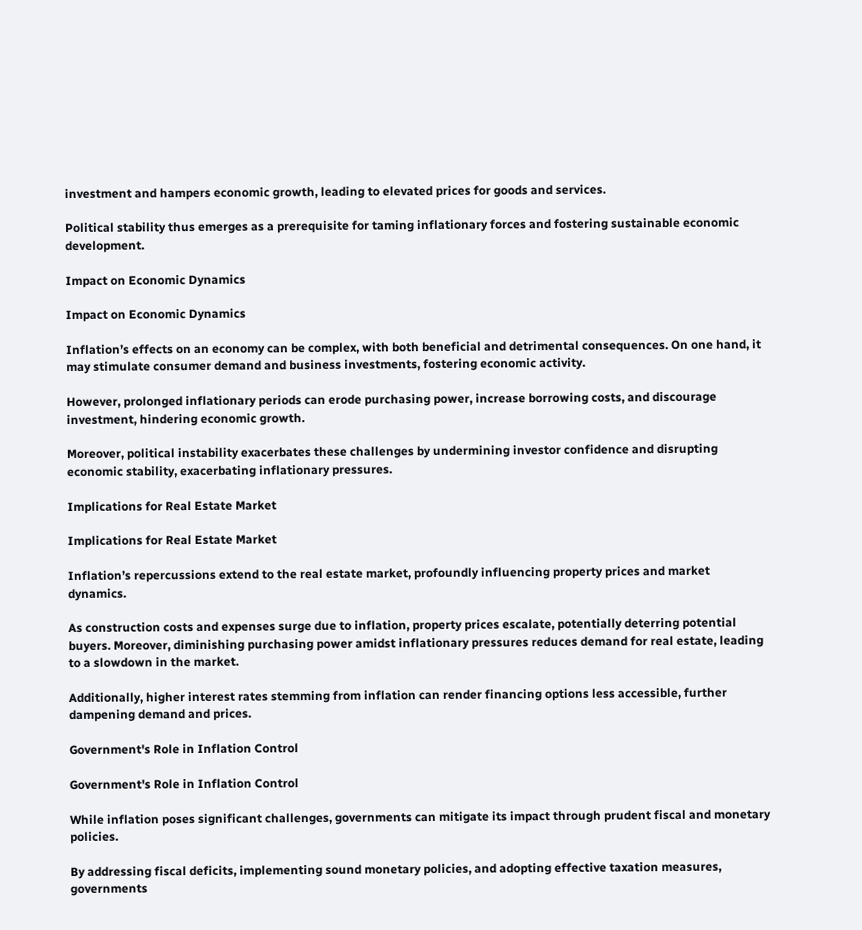investment and hampers economic growth, leading to elevated prices for goods and services.

Political stability thus emerges as a prerequisite for taming inflationary forces and fostering sustainable economic development.

Impact on Economic Dynamics

Impact on Economic Dynamics

Inflation’s effects on an economy can be complex, with both beneficial and detrimental consequences. On one hand, it may stimulate consumer demand and business investments, fostering economic activity.

However, prolonged inflationary periods can erode purchasing power, increase borrowing costs, and discourage investment, hindering economic growth.

Moreover, political instability exacerbates these challenges by undermining investor confidence and disrupting economic stability, exacerbating inflationary pressures.

Implications for Real Estate Market

Implications for Real Estate Market

Inflation’s repercussions extend to the real estate market, profoundly influencing property prices and market dynamics.

As construction costs and expenses surge due to inflation, property prices escalate, potentially deterring potential buyers. Moreover, diminishing purchasing power amidst inflationary pressures reduces demand for real estate, leading to a slowdown in the market.

Additionally, higher interest rates stemming from inflation can render financing options less accessible, further dampening demand and prices.

Government's Role in Inflation Control

Government's Role in Inflation Control

While inflation poses significant challenges, governments can mitigate its impact through prudent fiscal and monetary policies.

By addressing fiscal deficits, implementing sound monetary policies, and adopting effective taxation measures, governments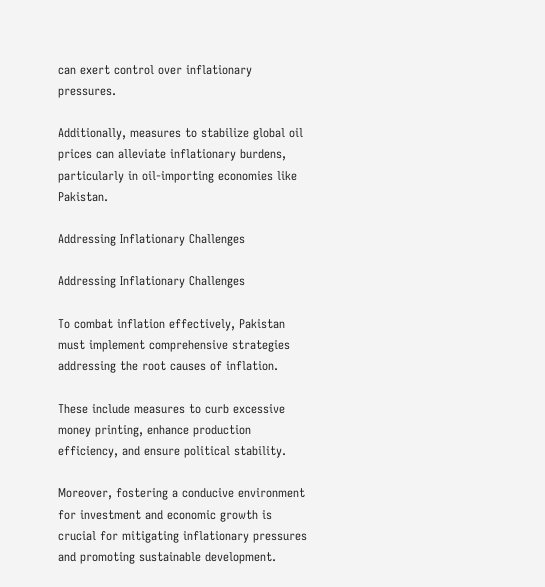can exert control over inflationary pressures.

Additionally, measures to stabilize global oil prices can alleviate inflationary burdens, particularly in oil-importing economies like Pakistan.

Addressing Inflationary Challenges

Addressing Inflationary Challenges

To combat inflation effectively, Pakistan must implement comprehensive strategies addressing the root causes of inflation.

These include measures to curb excessive money printing, enhance production efficiency, and ensure political stability.

Moreover, fostering a conducive environment for investment and economic growth is crucial for mitigating inflationary pressures and promoting sustainable development.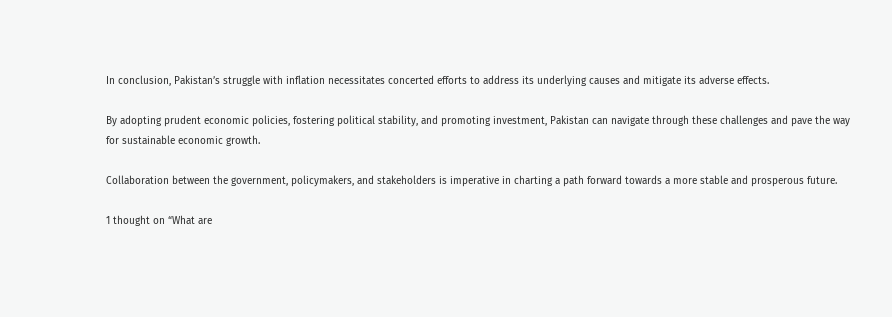In conclusion, Pakistan’s struggle with inflation necessitates concerted efforts to address its underlying causes and mitigate its adverse effects.

By adopting prudent economic policies, fostering political stability, and promoting investment, Pakistan can navigate through these challenges and pave the way for sustainable economic growth.

Collaboration between the government, policymakers, and stakeholders is imperative in charting a path forward towards a more stable and prosperous future.

1 thought on “What are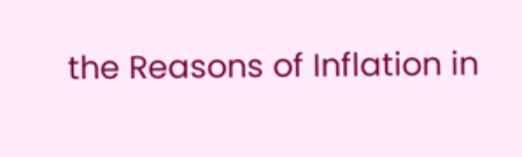the Reasons of Inflation in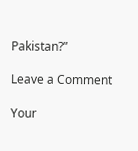Pakistan?”

Leave a Comment

Your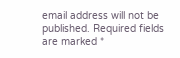email address will not be published. Required fields are marked *